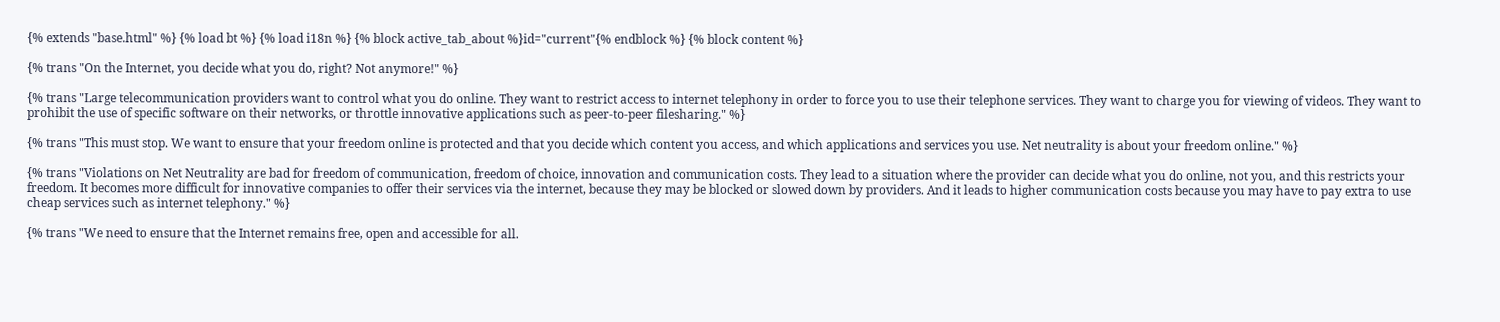{% extends "base.html" %} {% load bt %} {% load i18n %} {% block active_tab_about %}id="current"{% endblock %} {% block content %}

{% trans "On the Internet, you decide what you do, right? Not anymore!" %}

{% trans "Large telecommunication providers want to control what you do online. They want to restrict access to internet telephony in order to force you to use their telephone services. They want to charge you for viewing of videos. They want to prohibit the use of specific software on their networks, or throttle innovative applications such as peer-to-peer filesharing." %}

{% trans "This must stop. We want to ensure that your freedom online is protected and that you decide which content you access, and which applications and services you use. Net neutrality is about your freedom online." %}

{% trans "Violations on Net Neutrality are bad for freedom of communication, freedom of choice, innovation and communication costs. They lead to a situation where the provider can decide what you do online, not you, and this restricts your freedom. It becomes more difficult for innovative companies to offer their services via the internet, because they may be blocked or slowed down by providers. And it leads to higher communication costs because you may have to pay extra to use cheap services such as internet telephony." %}

{% trans "We need to ensure that the Internet remains free, open and accessible for all.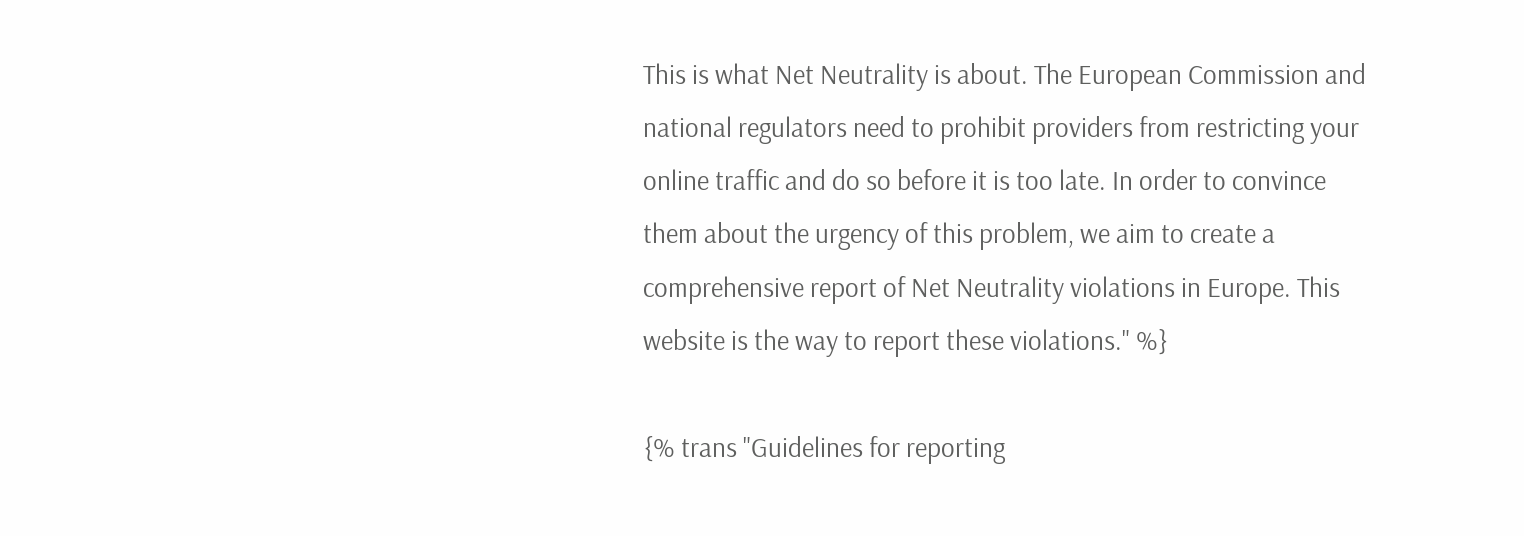This is what Net Neutrality is about. The European Commission and national regulators need to prohibit providers from restricting your online traffic and do so before it is too late. In order to convince them about the urgency of this problem, we aim to create a comprehensive report of Net Neutrality violations in Europe. This website is the way to report these violations." %}

{% trans "Guidelines for reporting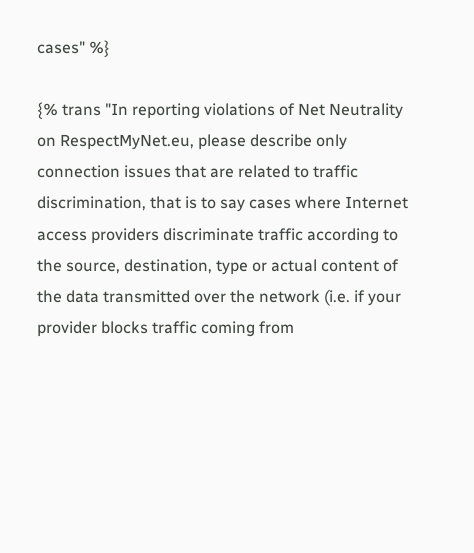cases" %}

{% trans "In reporting violations of Net Neutrality on RespectMyNet.eu, please describe only connection issues that are related to traffic discrimination, that is to say cases where Internet access providers discriminate traffic according to the source, destination, type or actual content of the data transmitted over the network (i.e. if your provider blocks traffic coming from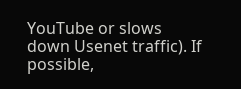YouTube or slows down Usenet traffic). If possible,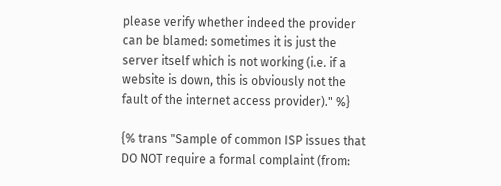please verify whether indeed the provider can be blamed: sometimes it is just the server itself which is not working (i.e. if a website is down, this is obviously not the fault of the internet access provider)." %}

{% trans "Sample of common ISP issues that DO NOT require a formal complaint (from: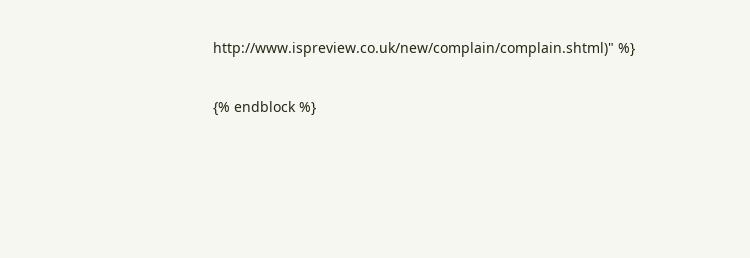http://www.ispreview.co.uk/new/complain/complain.shtml)" %}

{% endblock %}